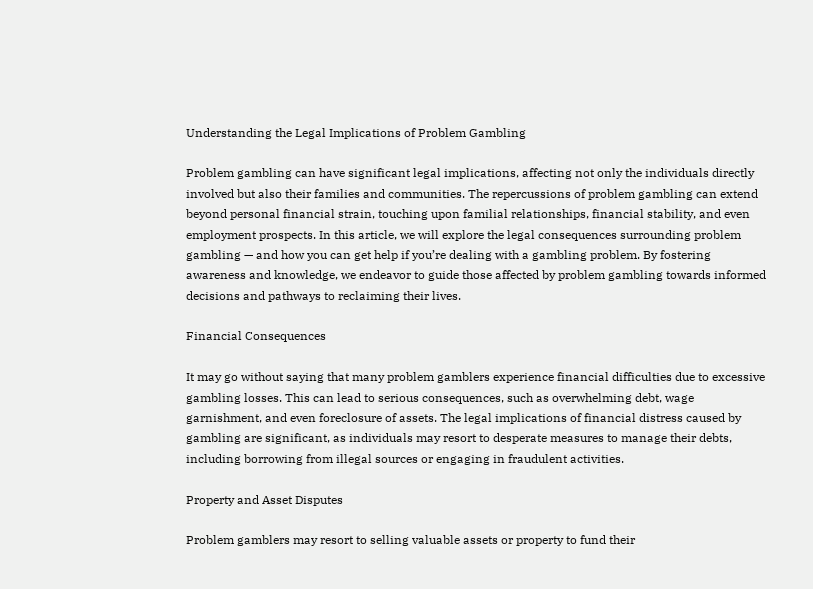Understanding the Legal Implications of Problem Gambling

Problem gambling can have significant legal implications, affecting not only the individuals directly involved but also their families and communities. The repercussions of problem gambling can extend beyond personal financial strain, touching upon familial relationships, financial stability, and even employment prospects. In this article, we will explore the legal consequences surrounding problem gambling — and how you can get help if you’re dealing with a gambling problem. By fostering awareness and knowledge, we endeavor to guide those affected by problem gambling towards informed decisions and pathways to reclaiming their lives.

Financial Consequences

It may go without saying that many problem gamblers experience financial difficulties due to excessive gambling losses. This can lead to serious consequences, such as overwhelming debt, wage garnishment, and even foreclosure of assets. The legal implications of financial distress caused by gambling are significant, as individuals may resort to desperate measures to manage their debts, including borrowing from illegal sources or engaging in fraudulent activities.

Property and Asset Disputes

Problem gamblers may resort to selling valuable assets or property to fund their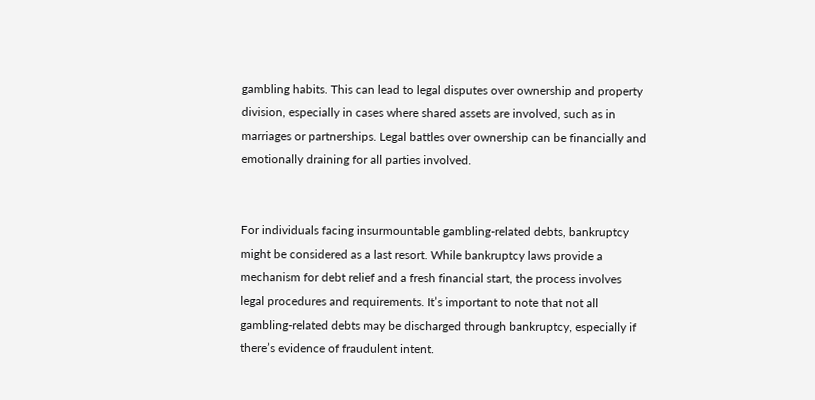gambling habits. This can lead to legal disputes over ownership and property division, especially in cases where shared assets are involved, such as in marriages or partnerships. Legal battles over ownership can be financially and emotionally draining for all parties involved.


For individuals facing insurmountable gambling-related debts, bankruptcy might be considered as a last resort. While bankruptcy laws provide a mechanism for debt relief and a fresh financial start, the process involves legal procedures and requirements. It’s important to note that not all gambling-related debts may be discharged through bankruptcy, especially if there’s evidence of fraudulent intent.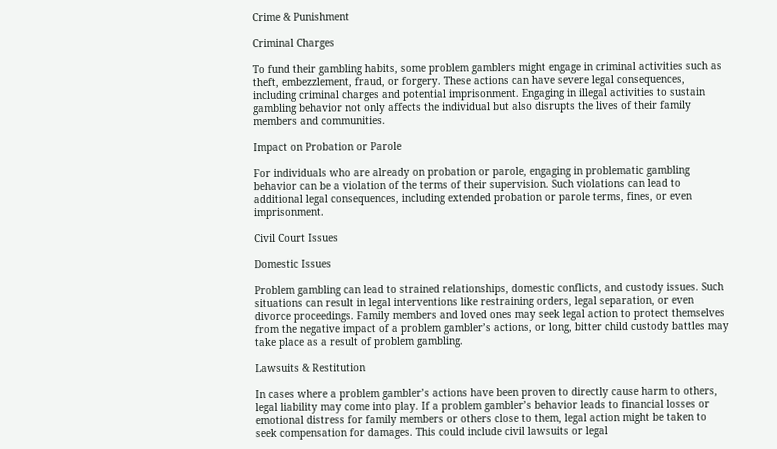Crime & Punishment

Criminal Charges

To fund their gambling habits, some problem gamblers might engage in criminal activities such as theft, embezzlement, fraud, or forgery. These actions can have severe legal consequences, including criminal charges and potential imprisonment. Engaging in illegal activities to sustain gambling behavior not only affects the individual but also disrupts the lives of their family members and communities.

Impact on Probation or Parole

For individuals who are already on probation or parole, engaging in problematic gambling behavior can be a violation of the terms of their supervision. Such violations can lead to additional legal consequences, including extended probation or parole terms, fines, or even imprisonment.

Civil Court Issues

Domestic Issues

Problem gambling can lead to strained relationships, domestic conflicts, and custody issues. Such situations can result in legal interventions like restraining orders, legal separation, or even divorce proceedings. Family members and loved ones may seek legal action to protect themselves from the negative impact of a problem gambler’s actions, or long, bitter child custody battles may take place as a result of problem gambling.

Lawsuits & Restitution

In cases where a problem gambler’s actions have been proven to directly cause harm to others, legal liability may come into play. If a problem gambler’s behavior leads to financial losses or emotional distress for family members or others close to them, legal action might be taken to seek compensation for damages. This could include civil lawsuits or legal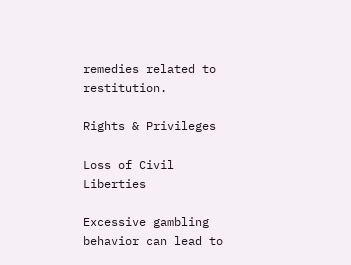remedies related to restitution.

Rights & Privileges

Loss of Civil Liberties

Excessive gambling behavior can lead to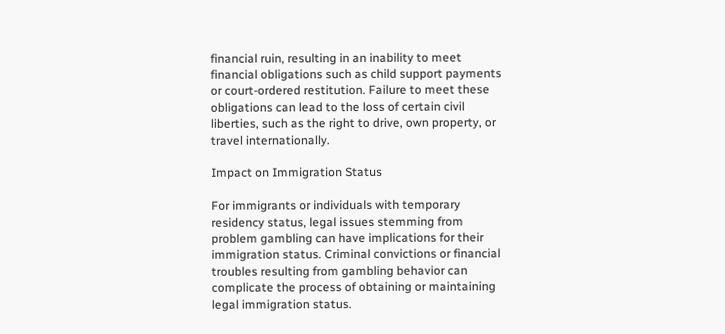financial ruin, resulting in an inability to meet financial obligations such as child support payments or court-ordered restitution. Failure to meet these obligations can lead to the loss of certain civil liberties, such as the right to drive, own property, or travel internationally.

Impact on Immigration Status

For immigrants or individuals with temporary residency status, legal issues stemming from problem gambling can have implications for their immigration status. Criminal convictions or financial troubles resulting from gambling behavior can complicate the process of obtaining or maintaining legal immigration status.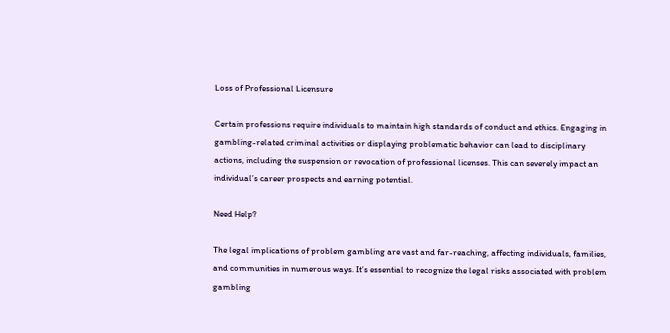Loss of Professional Licensure

Certain professions require individuals to maintain high standards of conduct and ethics. Engaging in gambling-related criminal activities or displaying problematic behavior can lead to disciplinary actions, including the suspension or revocation of professional licenses. This can severely impact an individual’s career prospects and earning potential.

Need Help?

The legal implications of problem gambling are vast and far-reaching, affecting individuals, families, and communities in numerous ways. It’s essential to recognize the legal risks associated with problem gambling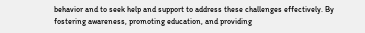behavior and to seek help and support to address these challenges effectively. By fostering awareness, promoting education, and providing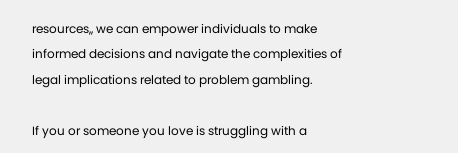resources,, we can empower individuals to make informed decisions and navigate the complexities of legal implications related to problem gambling.

If you or someone you love is struggling with a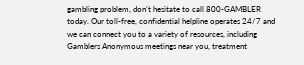gambling problem, don’t hesitate to call 800-GAMBLER today. Our toll-free, confidential helpline operates 24/7 and we can connect you to a variety of resources, including Gamblers Anonymous meetings near you, treatment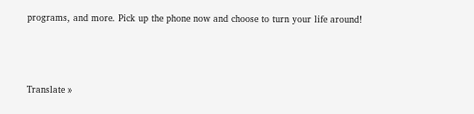programs, and more. Pick up the phone now and choose to turn your life around!



Translate »